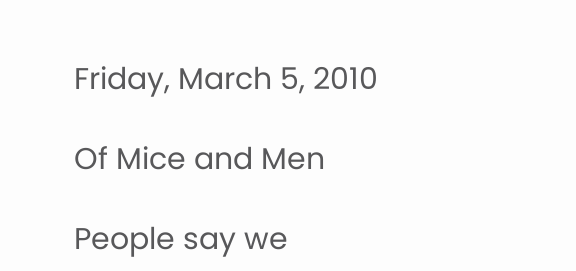Friday, March 5, 2010

Of Mice and Men

People say we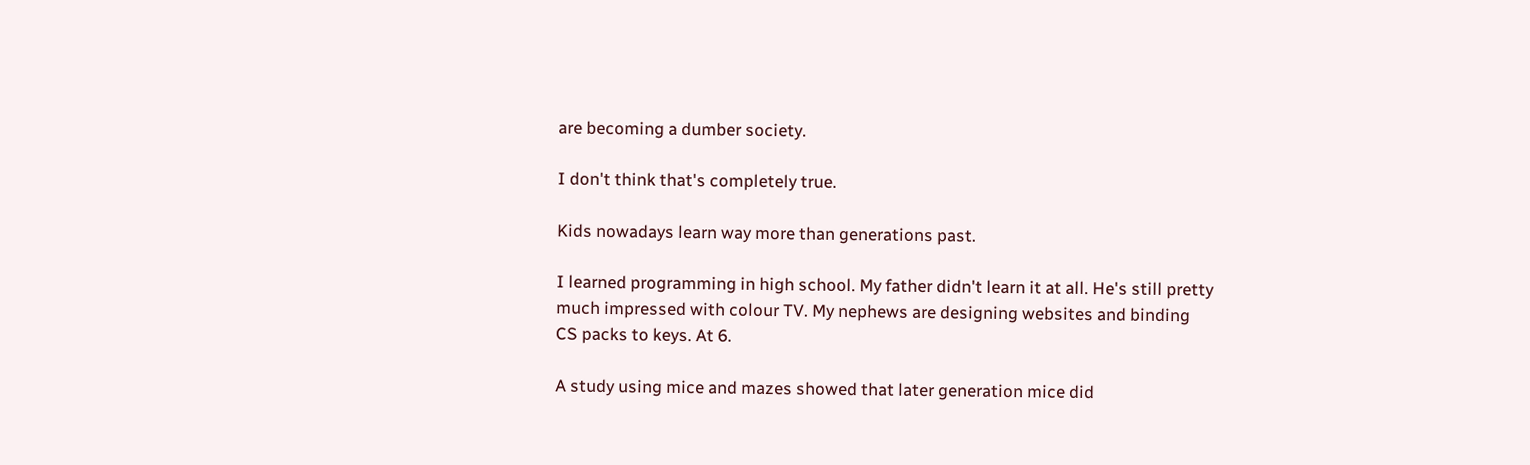are becoming a dumber society.

I don't think that's completely true.

Kids nowadays learn way more than generations past.

I learned programming in high school. My father didn't learn it at all. He's still pretty much impressed with colour TV. My nephews are designing websites and binding CS packs to keys. At 6.

A study using mice and mazes showed that later generation mice did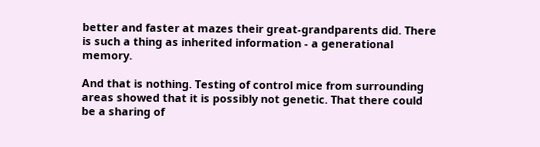better and faster at mazes their great-grandparents did. There is such a thing as inherited information - a generational memory.

And that is nothing. Testing of control mice from surrounding areas showed that it is possibly not genetic. That there could be a sharing of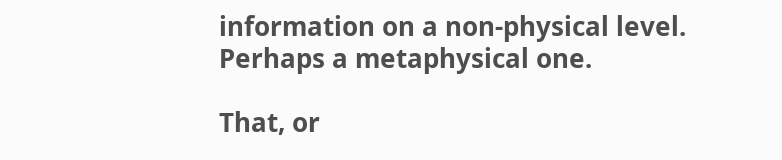information on a non-physical level. Perhaps a metaphysical one.

That, or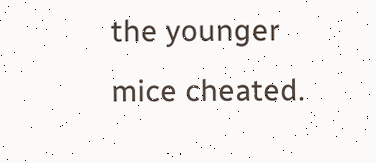the younger mice cheated.